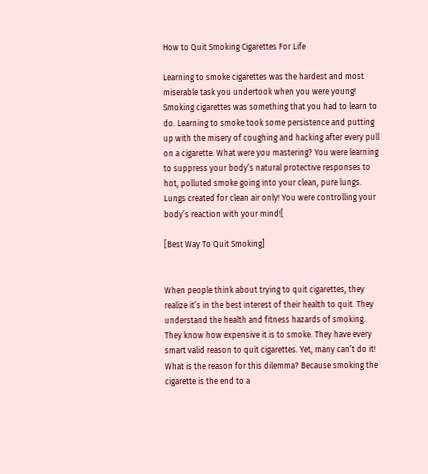How to Quit Smoking Cigarettes For Life

Learning to smoke cigarettes was the hardest and most miserable task you undertook when you were young! Smoking cigarettes was something that you had to learn to do. Learning to smoke took some persistence and putting up with the misery of coughing and hacking after every pull on a cigarette. What were you mastering? You were learning to suppress your body’s natural protective responses to hot, polluted smoke going into your clean, pure lungs. Lungs created for clean air only! You were controlling your body’s reaction with your mind![

[Best Way To Quit Smoking]


When people think about trying to quit cigarettes, they realize it’s in the best interest of their health to quit. They understand the health and fitness hazards of smoking. They know how expensive it is to smoke. They have every smart valid reason to quit cigarettes. Yet, many can’t do it! What is the reason for this dilemma? Because smoking the cigarette is the end to a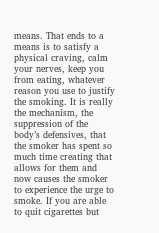means. That ends to a means is to satisfy a physical craving, calm your nerves, keep you from eating, whatever reason you use to justify the smoking. It is really the mechanism, the suppression of the body’s defensives, that the smoker has spent so much time creating that allows for them and now causes the smoker to experience the urge to smoke. If you are able to quit cigarettes but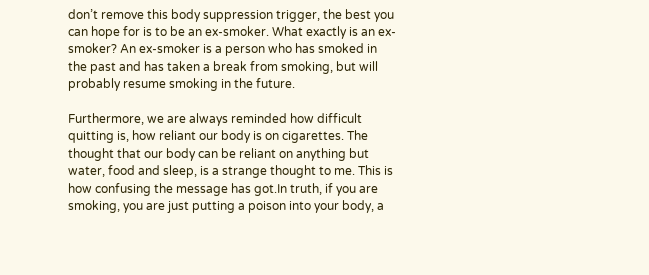don’t remove this body suppression trigger, the best you can hope for is to be an ex-smoker. What exactly is an ex-smoker? An ex-smoker is a person who has smoked in the past and has taken a break from smoking, but will probably resume smoking in the future.

Furthermore, we are always reminded how difficult quitting is, how reliant our body is on cigarettes. The thought that our body can be reliant on anything but water, food and sleep, is a strange thought to me. This is how confusing the message has got.In truth, if you are smoking, you are just putting a poison into your body, a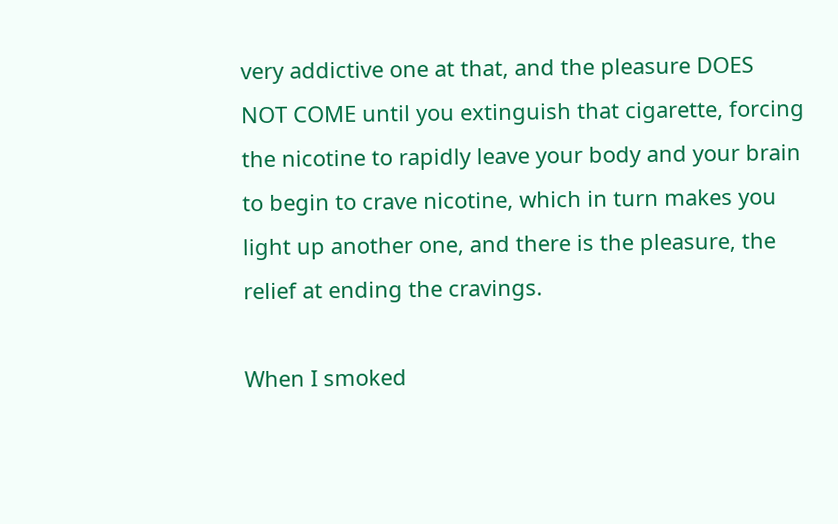very addictive one at that, and the pleasure DOES NOT COME until you extinguish that cigarette, forcing the nicotine to rapidly leave your body and your brain to begin to crave nicotine, which in turn makes you light up another one, and there is the pleasure, the relief at ending the cravings.

When I smoked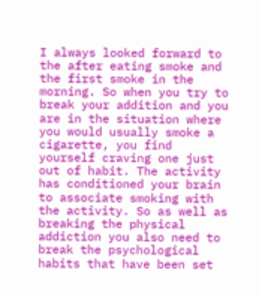I always looked forward to the after eating smoke and the first smoke in the morning. So when you try to break your addition and you are in the situation where you would usually smoke a cigarette, you find yourself craving one just out of habit. The activity has conditioned your brain to associate smoking with the activity. So as well as breaking the physical addiction you also need to break the psychological habits that have been set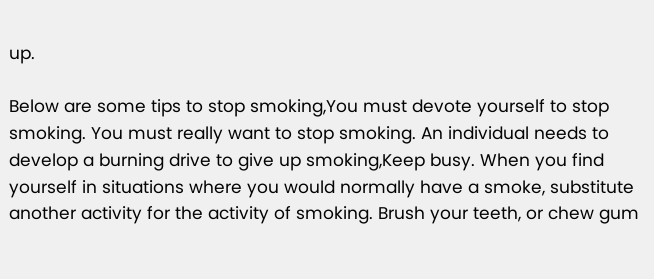up.

Below are some tips to stop smoking,You must devote yourself to stop smoking. You must really want to stop smoking. An individual needs to develop a burning drive to give up smoking,Keep busy. When you find yourself in situations where you would normally have a smoke, substitute another activity for the activity of smoking. Brush your teeth, or chew gum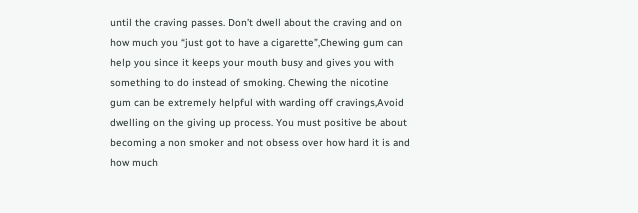until the craving passes. Don’t dwell about the craving and on how much you “just got to have a cigarette”,Chewing gum can help you since it keeps your mouth busy and gives you with something to do instead of smoking. Chewing the nicotine gum can be extremely helpful with warding off cravings,Avoid dwelling on the giving up process. You must positive be about becoming a non smoker and not obsess over how hard it is and how much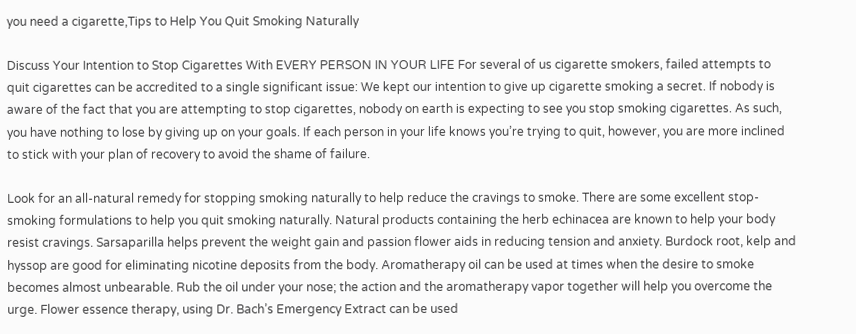you need a cigarette,Tips to Help You Quit Smoking Naturally

Discuss Your Intention to Stop Cigarettes With EVERY PERSON IN YOUR LIFE For several of us cigarette smokers, failed attempts to quit cigarettes can be accredited to a single significant issue: We kept our intention to give up cigarette smoking a secret. If nobody is aware of the fact that you are attempting to stop cigarettes, nobody on earth is expecting to see you stop smoking cigarettes. As such, you have nothing to lose by giving up on your goals. If each person in your life knows you’re trying to quit, however, you are more inclined to stick with your plan of recovery to avoid the shame of failure.

Look for an all-natural remedy for stopping smoking naturally to help reduce the cravings to smoke. There are some excellent stop-smoking formulations to help you quit smoking naturally. Natural products containing the herb echinacea are known to help your body resist cravings. Sarsaparilla helps prevent the weight gain and passion flower aids in reducing tension and anxiety. Burdock root, kelp and hyssop are good for eliminating nicotine deposits from the body. Aromatherapy oil can be used at times when the desire to smoke becomes almost unbearable. Rub the oil under your nose; the action and the aromatherapy vapor together will help you overcome the urge. Flower essence therapy, using Dr. Bach’s Emergency Extract can be used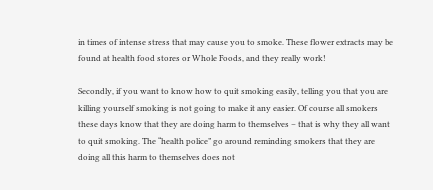in times of intense stress that may cause you to smoke. These flower extracts may be found at health food stores or Whole Foods, and they really work!

Secondly, if you want to know how to quit smoking easily, telling you that you are killing yourself smoking is not going to make it any easier. Of course all smokers these days know that they are doing harm to themselves – that is why they all want to quit smoking. The “health police” go around reminding smokers that they are doing all this harm to themselves does not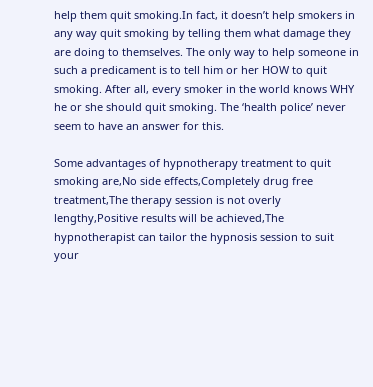help them quit smoking.In fact, it doesn’t help smokers in any way quit smoking by telling them what damage they are doing to themselves. The only way to help someone in such a predicament is to tell him or her HOW to quit smoking. After all, every smoker in the world knows WHY he or she should quit smoking. The ‘health police’ never seem to have an answer for this.

Some advantages of hypnotherapy treatment to quit smoking are,No side effects,Completely drug free treatment,The therapy session is not overly lengthy,Positive results will be achieved,The hypnotherapist can tailor the hypnosis session to suit your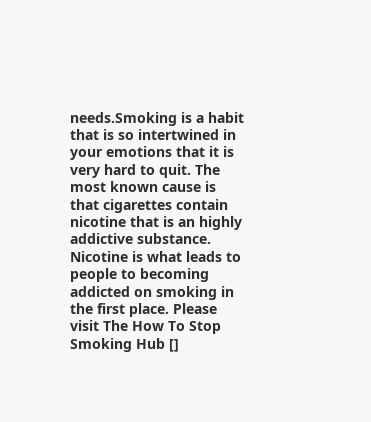needs.Smoking is a habit that is so intertwined in your emotions that it is very hard to quit. The most known cause is that cigarettes contain nicotine that is an highly addictive substance. Nicotine is what leads to people to becoming addicted on smoking in the first place. Please visit The How To Stop Smoking Hub []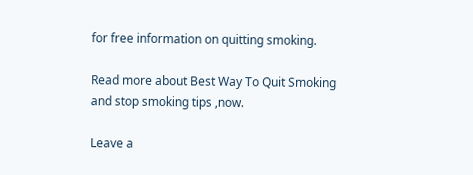for free information on quitting smoking.

Read more about Best Way To Quit Smoking and stop smoking tips ,now.

Leave a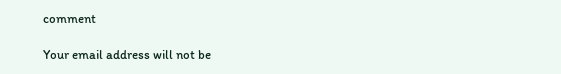comment

Your email address will not be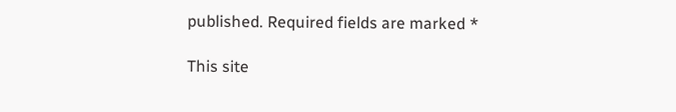published. Required fields are marked *

This site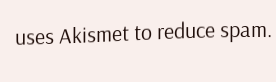uses Akismet to reduce spam.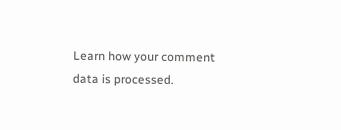Learn how your comment data is processed.